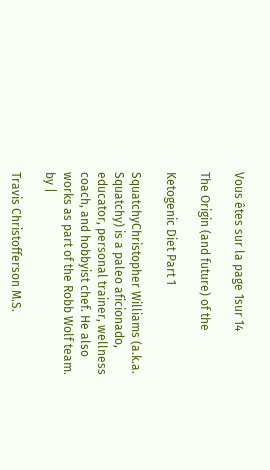Vous êtes sur la page 1sur 14

The Origin (and future) of the

Ketogenic Diet Part 1

SquatchyChristopher Williams (a.k.a. Squatchy) is a paleo aficionado,
educator, personal trainer, wellness coach, and hobbyist chef. He also
works as part of the Robb Wolf team.
by |

Travis Christofferson M.S.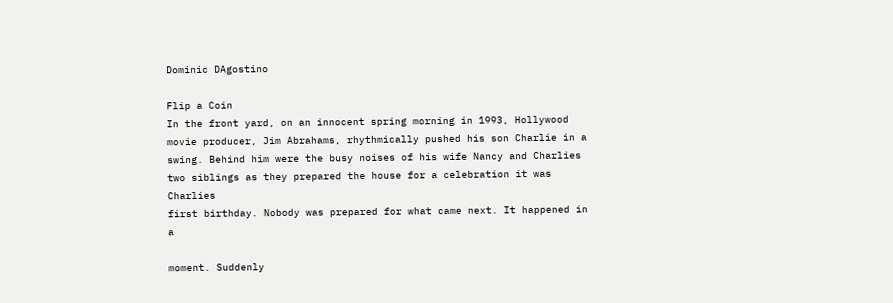Dominic DAgostino

Flip a Coin
In the front yard, on an innocent spring morning in 1993, Hollywood
movie producer, Jim Abrahams, rhythmically pushed his son Charlie in a
swing. Behind him were the busy noises of his wife Nancy and Charlies
two siblings as they prepared the house for a celebration it was Charlies
first birthday. Nobody was prepared for what came next. It happened in a

moment. Suddenly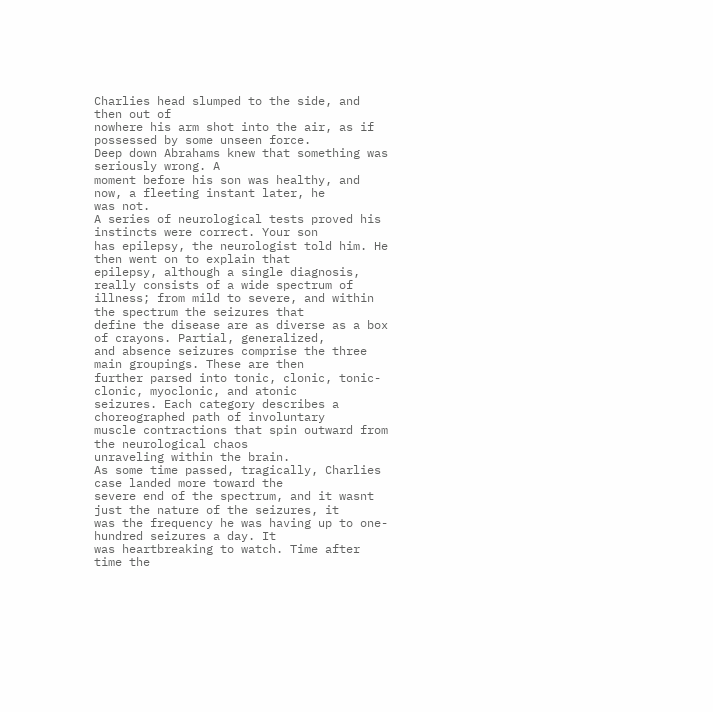Charlies head slumped to the side, and then out of
nowhere his arm shot into the air, as if possessed by some unseen force.
Deep down Abrahams knew that something was seriously wrong. A
moment before his son was healthy, and now, a fleeting instant later, he
was not.
A series of neurological tests proved his instincts were correct. Your son
has epilepsy, the neurologist told him. He then went on to explain that
epilepsy, although a single diagnosis, really consists of a wide spectrum of
illness; from mild to severe, and within the spectrum the seizures that
define the disease are as diverse as a box of crayons. Partial, generalized,
and absence seizures comprise the three main groupings. These are then
further parsed into tonic, clonic, tonic-clonic, myoclonic, and atonic
seizures. Each category describes a choreographed path of involuntary
muscle contractions that spin outward from the neurological chaos
unraveling within the brain.
As some time passed, tragically, Charlies case landed more toward the
severe end of the spectrum, and it wasnt just the nature of the seizures, it
was the frequency he was having up to one-hundred seizures a day. It
was heartbreaking to watch. Time after time the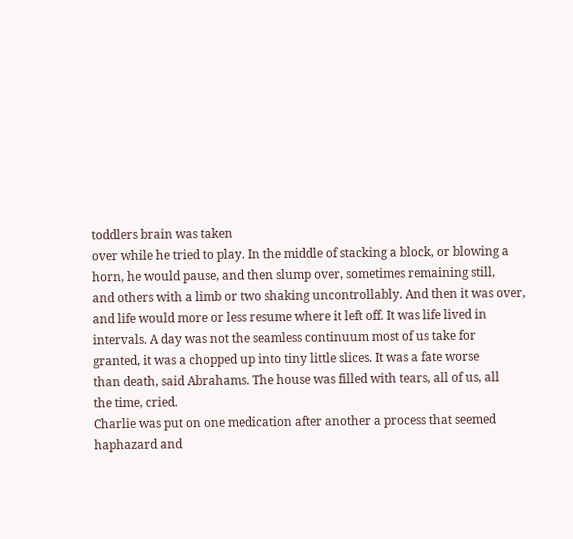toddlers brain was taken
over while he tried to play. In the middle of stacking a block, or blowing a
horn, he would pause, and then slump over, sometimes remaining still,
and others with a limb or two shaking uncontrollably. And then it was over,
and life would more or less resume where it left off. It was life lived in
intervals. A day was not the seamless continuum most of us take for
granted, it was a chopped up into tiny little slices. It was a fate worse
than death, said Abrahams. The house was filled with tears, all of us, all
the time, cried.
Charlie was put on one medication after another a process that seemed
haphazard and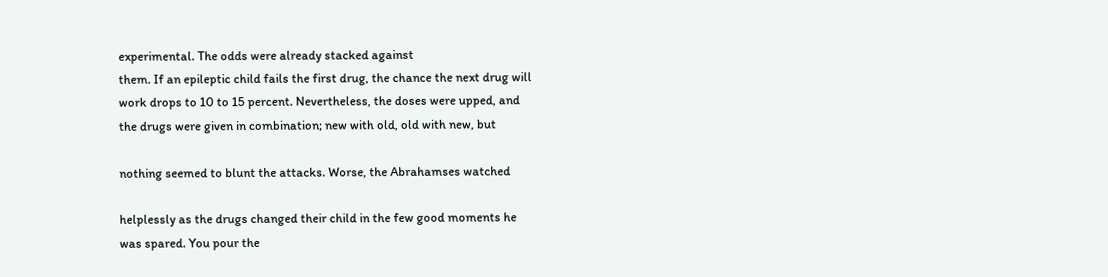experimental. The odds were already stacked against
them. If an epileptic child fails the first drug, the chance the next drug will
work drops to 10 to 15 percent. Nevertheless, the doses were upped, and
the drugs were given in combination; new with old, old with new, but

nothing seemed to blunt the attacks. Worse, the Abrahamses watched

helplessly as the drugs changed their child in the few good moments he
was spared. You pour the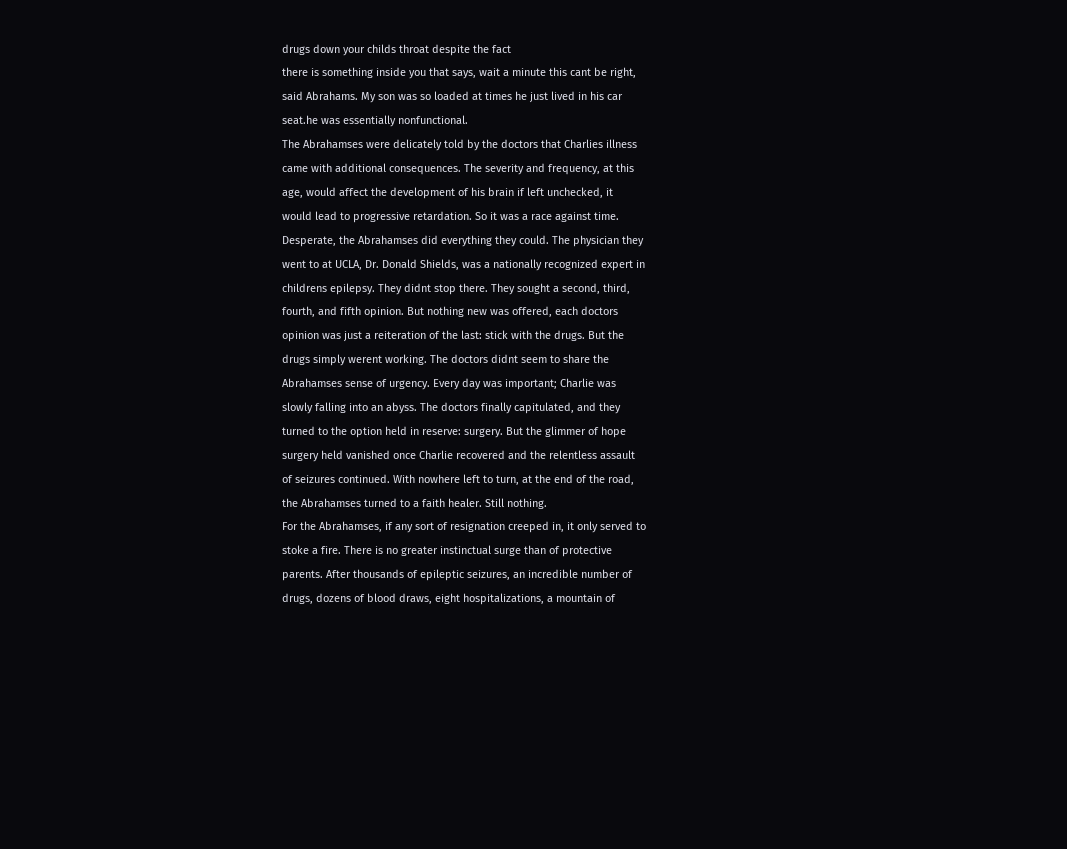drugs down your childs throat despite the fact
there is something inside you that says, wait a minute this cant be right,
said Abrahams. My son was so loaded at times he just lived in his car
seat.he was essentially nonfunctional.
The Abrahamses were delicately told by the doctors that Charlies illness
came with additional consequences. The severity and frequency, at this
age, would affect the development of his brain if left unchecked, it
would lead to progressive retardation. So it was a race against time.
Desperate, the Abrahamses did everything they could. The physician they
went to at UCLA, Dr. Donald Shields, was a nationally recognized expert in
childrens epilepsy. They didnt stop there. They sought a second, third,
fourth, and fifth opinion. But nothing new was offered, each doctors
opinion was just a reiteration of the last: stick with the drugs. But the
drugs simply werent working. The doctors didnt seem to share the
Abrahamses sense of urgency. Every day was important; Charlie was
slowly falling into an abyss. The doctors finally capitulated, and they
turned to the option held in reserve: surgery. But the glimmer of hope
surgery held vanished once Charlie recovered and the relentless assault
of seizures continued. With nowhere left to turn, at the end of the road,
the Abrahamses turned to a faith healer. Still nothing.
For the Abrahamses, if any sort of resignation creeped in, it only served to
stoke a fire. There is no greater instinctual surge than of protective
parents. After thousands of epileptic seizures, an incredible number of
drugs, dozens of blood draws, eight hospitalizations, a mountain of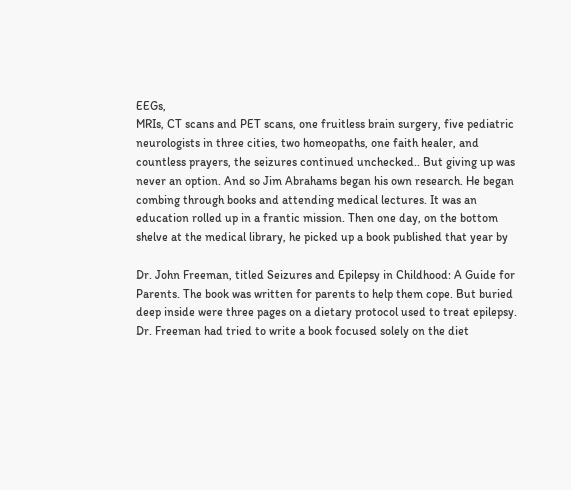EEGs,
MRIs, CT scans and PET scans, one fruitless brain surgery, five pediatric
neurologists in three cities, two homeopaths, one faith healer, and
countless prayers, the seizures continued unchecked.. But giving up was
never an option. And so Jim Abrahams began his own research. He began
combing through books and attending medical lectures. It was an
education rolled up in a frantic mission. Then one day, on the bottom
shelve at the medical library, he picked up a book published that year by

Dr. John Freeman, titled Seizures and Epilepsy in Childhood: A Guide for
Parents. The book was written for parents to help them cope. But buried
deep inside were three pages on a dietary protocol used to treat epilepsy.
Dr. Freeman had tried to write a book focused solely on the diet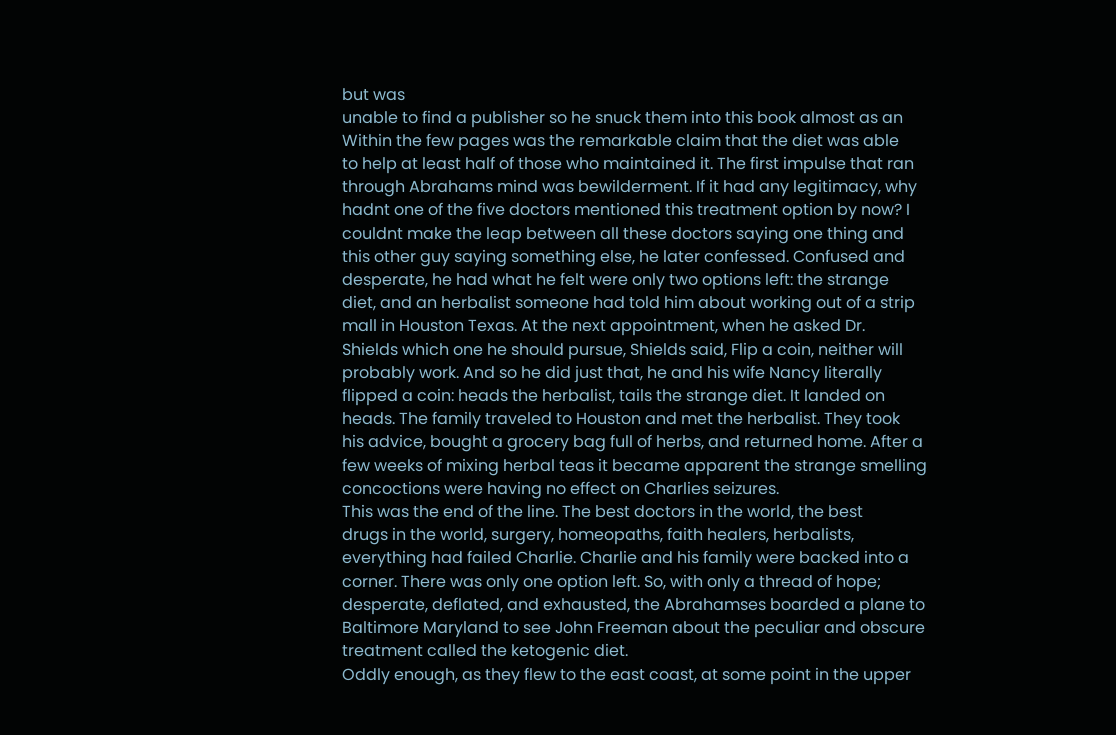but was
unable to find a publisher so he snuck them into this book almost as an
Within the few pages was the remarkable claim that the diet was able
to help at least half of those who maintained it. The first impulse that ran
through Abrahams mind was bewilderment. If it had any legitimacy, why
hadnt one of the five doctors mentioned this treatment option by now? I
couldnt make the leap between all these doctors saying one thing and
this other guy saying something else, he later confessed. Confused and
desperate, he had what he felt were only two options left: the strange
diet, and an herbalist someone had told him about working out of a strip
mall in Houston Texas. At the next appointment, when he asked Dr.
Shields which one he should pursue, Shields said, Flip a coin, neither will
probably work. And so he did just that, he and his wife Nancy literally
flipped a coin: heads the herbalist, tails the strange diet. It landed on
heads. The family traveled to Houston and met the herbalist. They took
his advice, bought a grocery bag full of herbs, and returned home. After a
few weeks of mixing herbal teas it became apparent the strange smelling
concoctions were having no effect on Charlies seizures.
This was the end of the line. The best doctors in the world, the best
drugs in the world, surgery, homeopaths, faith healers, herbalists,
everything had failed Charlie. Charlie and his family were backed into a
corner. There was only one option left. So, with only a thread of hope;
desperate, deflated, and exhausted, the Abrahamses boarded a plane to
Baltimore Maryland to see John Freeman about the peculiar and obscure
treatment called the ketogenic diet.
Oddly enough, as they flew to the east coast, at some point in the upper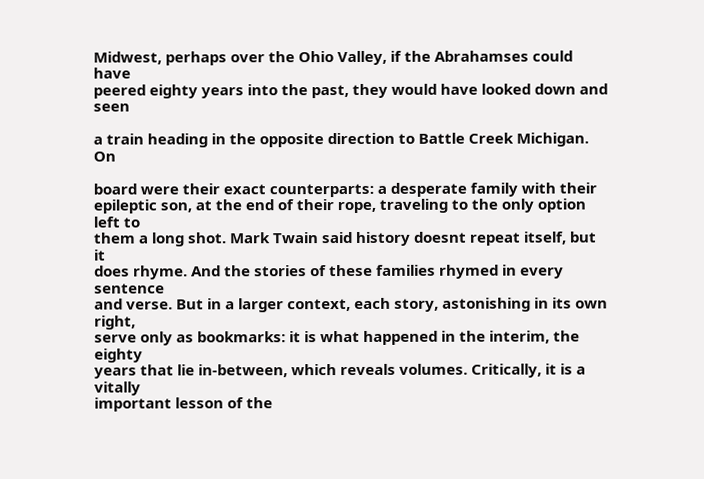Midwest, perhaps over the Ohio Valley, if the Abrahamses could have
peered eighty years into the past, they would have looked down and seen

a train heading in the opposite direction to Battle Creek Michigan. On

board were their exact counterparts: a desperate family with their
epileptic son, at the end of their rope, traveling to the only option left to
them a long shot. Mark Twain said history doesnt repeat itself, but it
does rhyme. And the stories of these families rhymed in every sentence
and verse. But in a larger context, each story, astonishing in its own right,
serve only as bookmarks: it is what happened in the interim, the eighty
years that lie in-between, which reveals volumes. Critically, it is a vitally
important lesson of the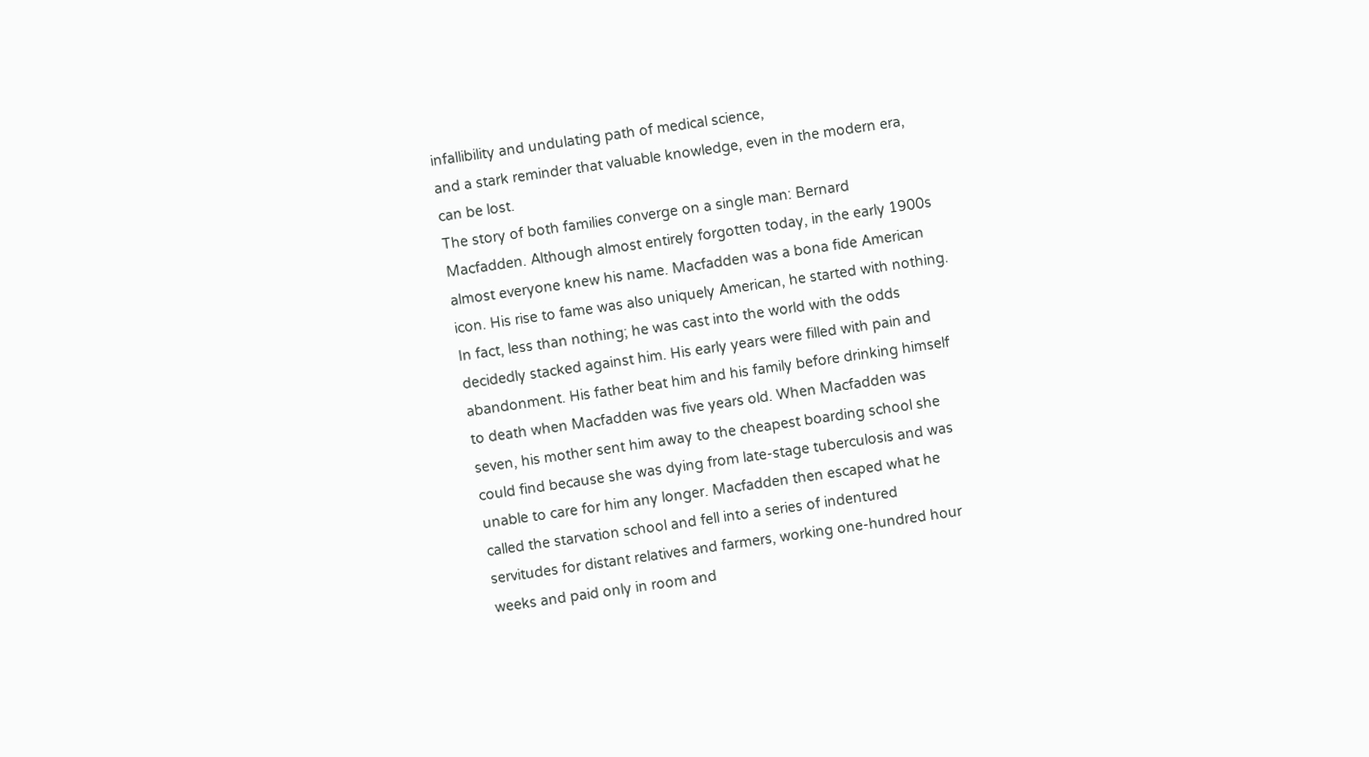infallibility and undulating path of medical science,
and a stark reminder that valuable knowledge, even in the modern era,
can be lost.
The story of both families converge on a single man: Bernard
Macfadden. Although almost entirely forgotten today, in the early 1900s
almost everyone knew his name. Macfadden was a bona fide American
icon. His rise to fame was also uniquely American, he started with nothing.
In fact, less than nothing; he was cast into the world with the odds
decidedly stacked against him. His early years were filled with pain and
abandonment. His father beat him and his family before drinking himself
to death when Macfadden was five years old. When Macfadden was
seven, his mother sent him away to the cheapest boarding school she
could find because she was dying from late-stage tuberculosis and was
unable to care for him any longer. Macfadden then escaped what he
called the starvation school and fell into a series of indentured
servitudes for distant relatives and farmers, working one-hundred hour
weeks and paid only in room and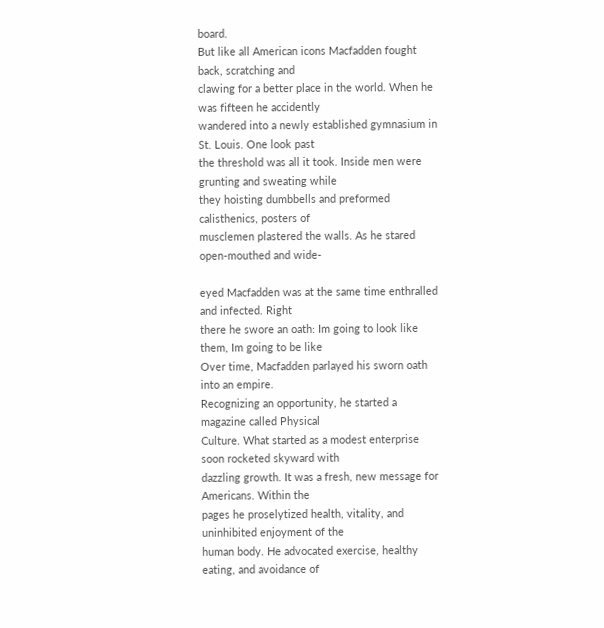board.
But like all American icons Macfadden fought back, scratching and
clawing for a better place in the world. When he was fifteen he accidently
wandered into a newly established gymnasium in St. Louis. One look past
the threshold was all it took. Inside men were grunting and sweating while
they hoisting dumbbells and preformed calisthenics, posters of
musclemen plastered the walls. As he stared open-mouthed and wide-

eyed Macfadden was at the same time enthralled and infected. Right
there he swore an oath: Im going to look like them, Im going to be like
Over time, Macfadden parlayed his sworn oath into an empire.
Recognizing an opportunity, he started a magazine called Physical
Culture. What started as a modest enterprise soon rocketed skyward with
dazzling growth. It was a fresh, new message for Americans. Within the
pages he proselytized health, vitality, and uninhibited enjoyment of the
human body. He advocated exercise, healthy eating, and avoidance of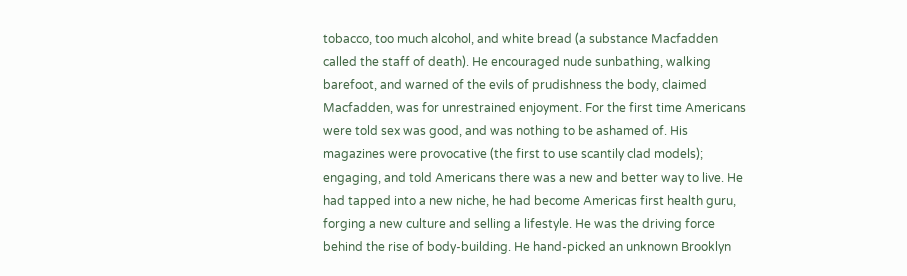tobacco, too much alcohol, and white bread (a substance Macfadden
called the staff of death). He encouraged nude sunbathing, walking
barefoot, and warned of the evils of prudishness the body, claimed
Macfadden, was for unrestrained enjoyment. For the first time Americans
were told sex was good, and was nothing to be ashamed of. His
magazines were provocative (the first to use scantily clad models);
engaging, and told Americans there was a new and better way to live. He
had tapped into a new niche, he had become Americas first health guru,
forging a new culture and selling a lifestyle. He was the driving force
behind the rise of body-building. He hand-picked an unknown Brooklyn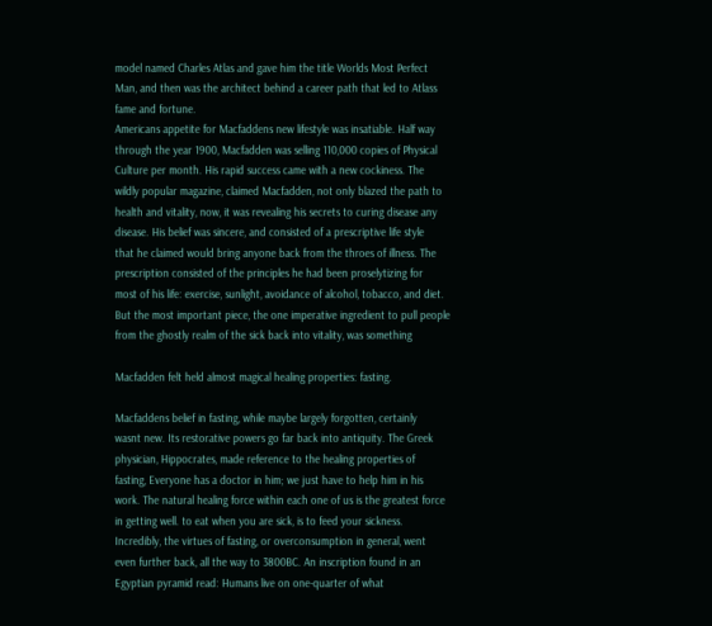model named Charles Atlas and gave him the title Worlds Most Perfect
Man, and then was the architect behind a career path that led to Atlass
fame and fortune.
Americans appetite for Macfaddens new lifestyle was insatiable. Half way
through the year 1900, Macfadden was selling 110,000 copies of Physical
Culture per month. His rapid success came with a new cockiness. The
wildly popular magazine, claimed Macfadden, not only blazed the path to
health and vitality, now, it was revealing his secrets to curing disease any
disease. His belief was sincere, and consisted of a prescriptive life style
that he claimed would bring anyone back from the throes of illness. The
prescription consisted of the principles he had been proselytizing for
most of his life: exercise, sunlight, avoidance of alcohol, tobacco, and diet.
But the most important piece, the one imperative ingredient to pull people
from the ghostly realm of the sick back into vitality, was something

Macfadden felt held almost magical healing properties: fasting.

Macfaddens belief in fasting, while maybe largely forgotten, certainly
wasnt new. Its restorative powers go far back into antiquity. The Greek
physician, Hippocrates, made reference to the healing properties of
fasting, Everyone has a doctor in him; we just have to help him in his
work. The natural healing force within each one of us is the greatest force
in getting well. to eat when you are sick, is to feed your sickness.
Incredibly, the virtues of fasting, or overconsumption in general, went
even further back, all the way to 3800BC. An inscription found in an
Egyptian pyramid read: Humans live on one-quarter of what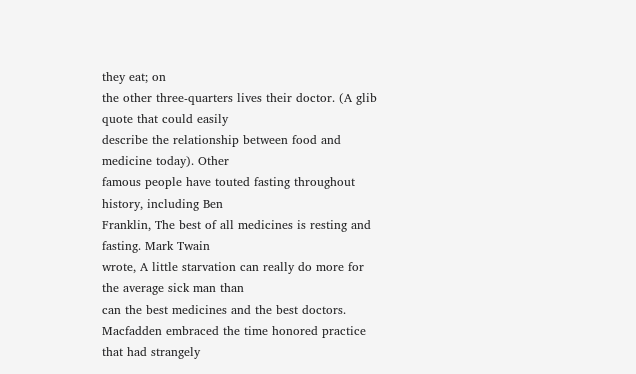they eat; on
the other three-quarters lives their doctor. (A glib quote that could easily
describe the relationship between food and medicine today). Other
famous people have touted fasting throughout history, including Ben
Franklin, The best of all medicines is resting and fasting. Mark Twain
wrote, A little starvation can really do more for the average sick man than
can the best medicines and the best doctors.
Macfadden embraced the time honored practice that had strangely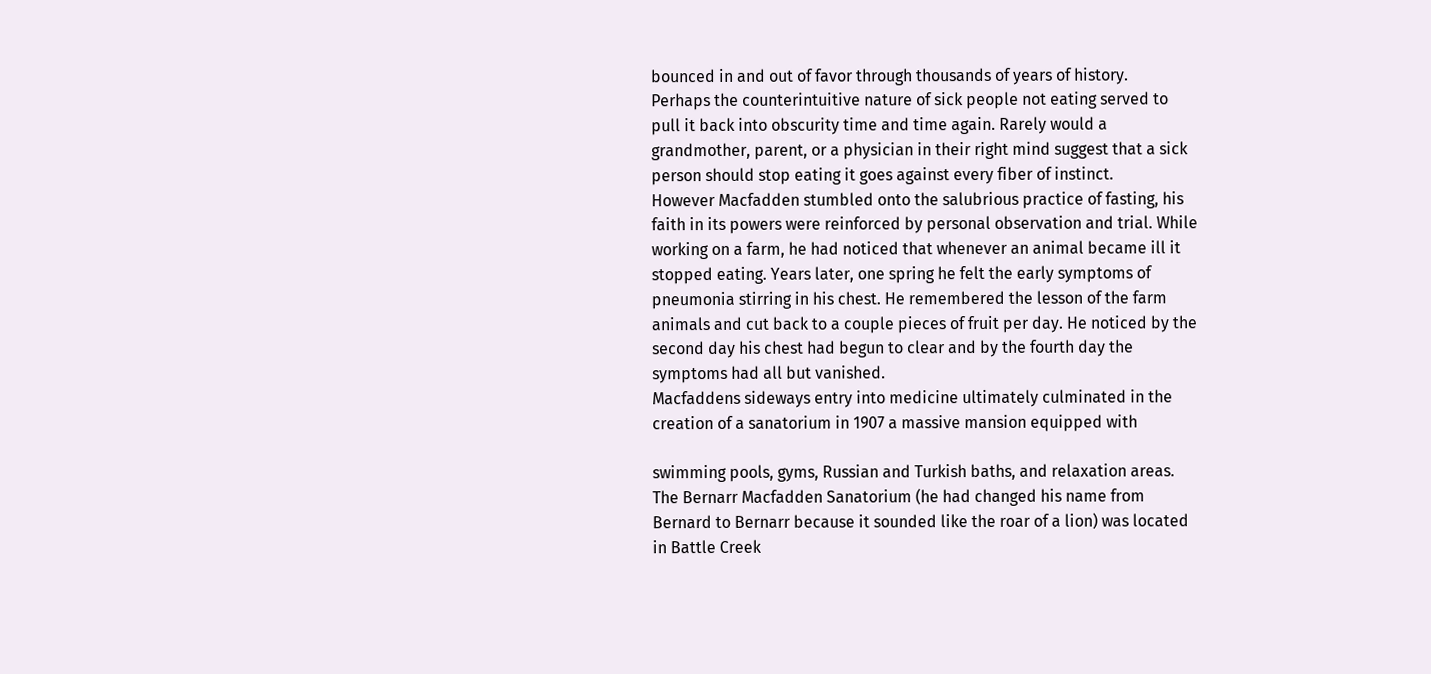bounced in and out of favor through thousands of years of history.
Perhaps the counterintuitive nature of sick people not eating served to
pull it back into obscurity time and time again. Rarely would a
grandmother, parent, or a physician in their right mind suggest that a sick
person should stop eating it goes against every fiber of instinct.
However Macfadden stumbled onto the salubrious practice of fasting, his
faith in its powers were reinforced by personal observation and trial. While
working on a farm, he had noticed that whenever an animal became ill it
stopped eating. Years later, one spring he felt the early symptoms of
pneumonia stirring in his chest. He remembered the lesson of the farm
animals and cut back to a couple pieces of fruit per day. He noticed by the
second day his chest had begun to clear and by the fourth day the
symptoms had all but vanished.
Macfaddens sideways entry into medicine ultimately culminated in the
creation of a sanatorium in 1907 a massive mansion equipped with

swimming pools, gyms, Russian and Turkish baths, and relaxation areas.
The Bernarr Macfadden Sanatorium (he had changed his name from
Bernard to Bernarr because it sounded like the roar of a lion) was located
in Battle Creek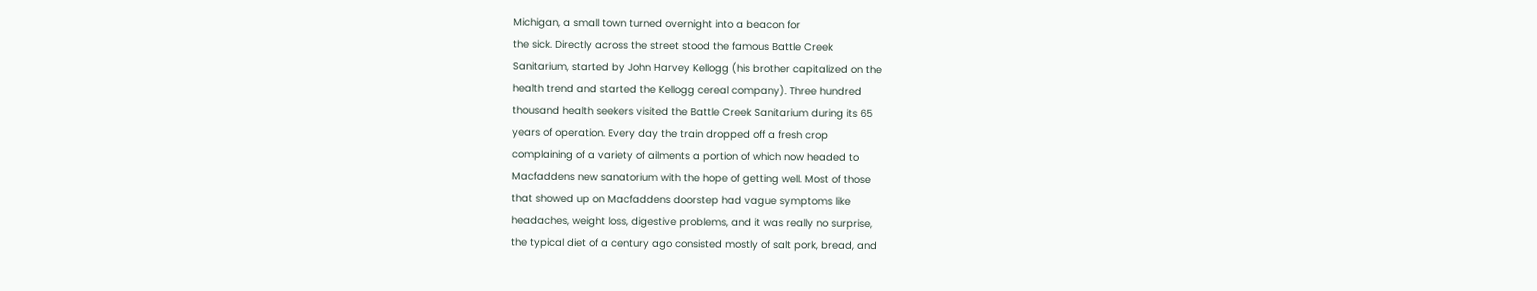Michigan, a small town turned overnight into a beacon for
the sick. Directly across the street stood the famous Battle Creek
Sanitarium, started by John Harvey Kellogg (his brother capitalized on the
health trend and started the Kellogg cereal company). Three hundred
thousand health seekers visited the Battle Creek Sanitarium during its 65
years of operation. Every day the train dropped off a fresh crop
complaining of a variety of ailments a portion of which now headed to
Macfaddens new sanatorium with the hope of getting well. Most of those
that showed up on Macfaddens doorstep had vague symptoms like
headaches, weight loss, digestive problems, and it was really no surprise,
the typical diet of a century ago consisted mostly of salt pork, bread, and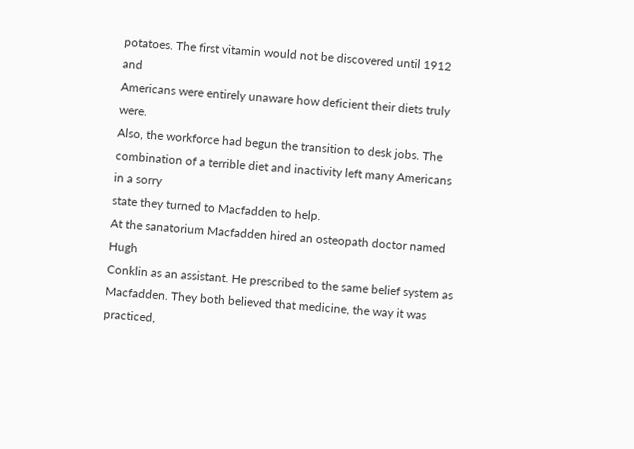potatoes. The first vitamin would not be discovered until 1912 and
Americans were entirely unaware how deficient their diets truly were.
Also, the workforce had begun the transition to desk jobs. The
combination of a terrible diet and inactivity left many Americans in a sorry
state they turned to Macfadden to help.
At the sanatorium Macfadden hired an osteopath doctor named Hugh
Conklin as an assistant. He prescribed to the same belief system as
Macfadden. They both believed that medicine, the way it was practiced,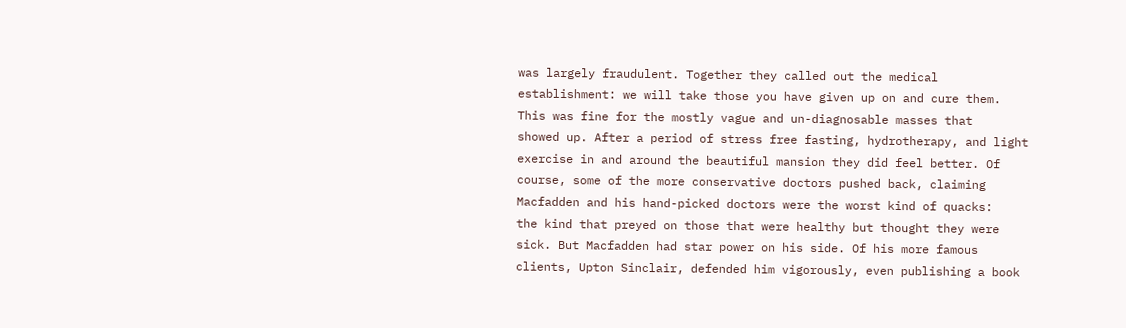was largely fraudulent. Together they called out the medical
establishment: we will take those you have given up on and cure them.
This was fine for the mostly vague and un-diagnosable masses that
showed up. After a period of stress free fasting, hydrotherapy, and light
exercise in and around the beautiful mansion they did feel better. Of
course, some of the more conservative doctors pushed back, claiming
Macfadden and his hand-picked doctors were the worst kind of quacks:
the kind that preyed on those that were healthy but thought they were
sick. But Macfadden had star power on his side. Of his more famous
clients, Upton Sinclair, defended him vigorously, even publishing a book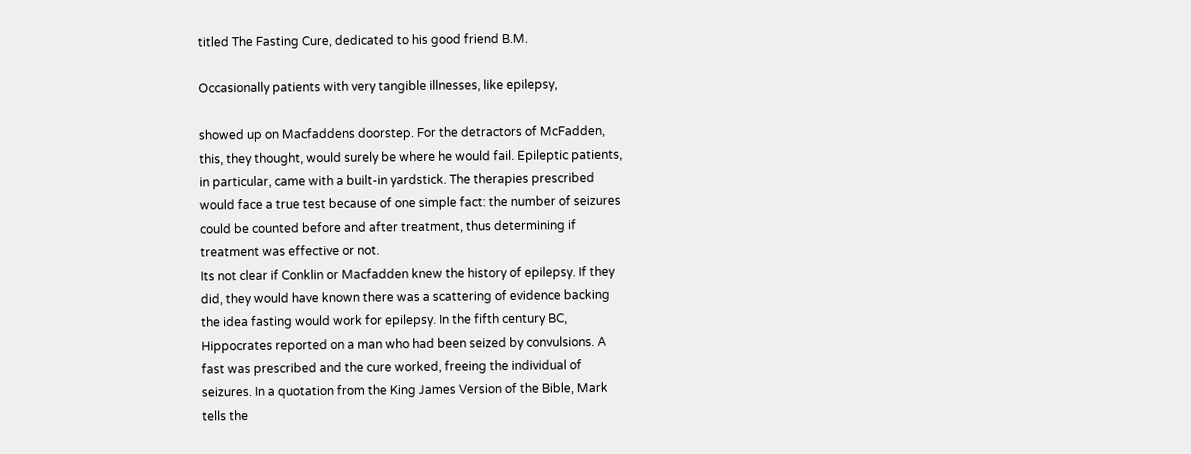titled The Fasting Cure, dedicated to his good friend B.M.

Occasionally patients with very tangible illnesses, like epilepsy,

showed up on Macfaddens doorstep. For the detractors of McFadden,
this, they thought, would surely be where he would fail. Epileptic patients,
in particular, came with a built-in yardstick. The therapies prescribed
would face a true test because of one simple fact: the number of seizures
could be counted before and after treatment, thus determining if
treatment was effective or not.
Its not clear if Conklin or Macfadden knew the history of epilepsy. If they
did, they would have known there was a scattering of evidence backing
the idea fasting would work for epilepsy. In the fifth century BC,
Hippocrates reported on a man who had been seized by convulsions. A
fast was prescribed and the cure worked, freeing the individual of
seizures. In a quotation from the King James Version of the Bible, Mark
tells the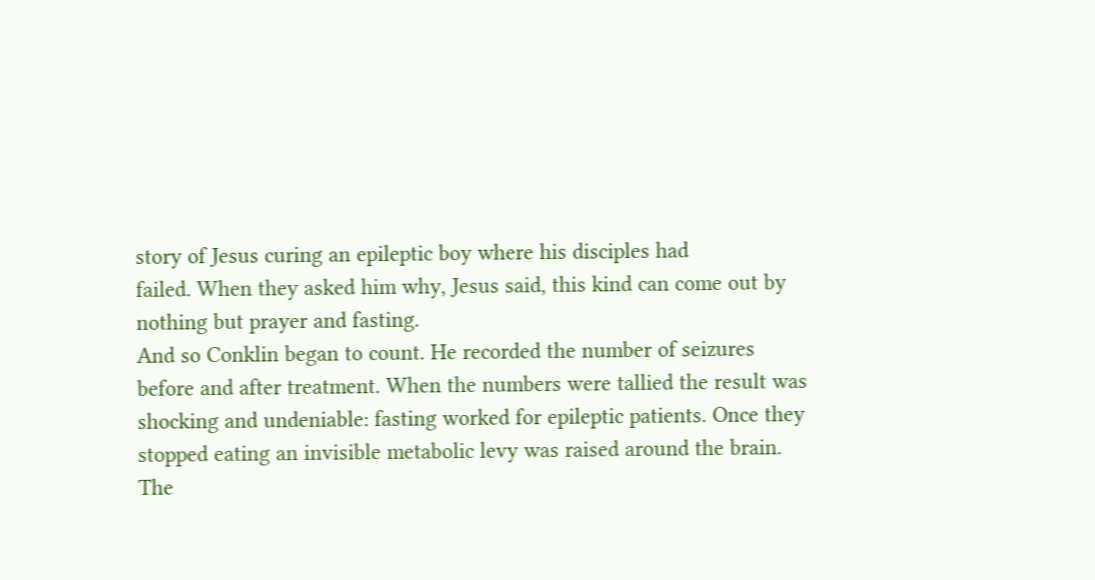story of Jesus curing an epileptic boy where his disciples had
failed. When they asked him why, Jesus said, this kind can come out by
nothing but prayer and fasting.
And so Conklin began to count. He recorded the number of seizures
before and after treatment. When the numbers were tallied the result was
shocking and undeniable: fasting worked for epileptic patients. Once they
stopped eating an invisible metabolic levy was raised around the brain.
The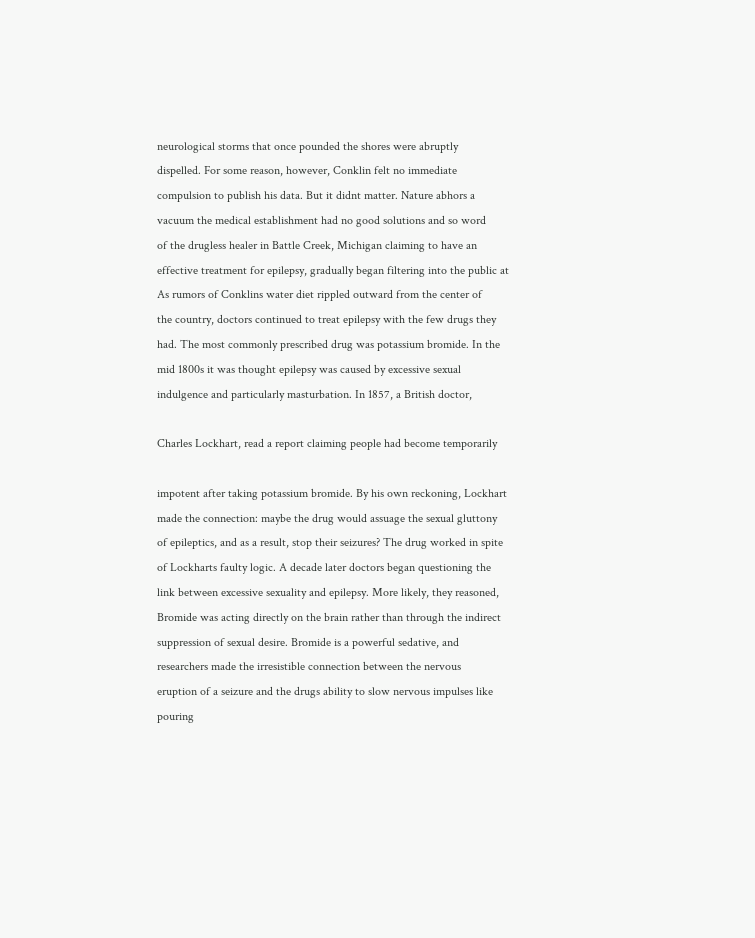neurological storms that once pounded the shores were abruptly
dispelled. For some reason, however, Conklin felt no immediate
compulsion to publish his data. But it didnt matter. Nature abhors a
vacuum the medical establishment had no good solutions and so word
of the drugless healer in Battle Creek, Michigan claiming to have an
effective treatment for epilepsy, gradually began filtering into the public at
As rumors of Conklins water diet rippled outward from the center of
the country, doctors continued to treat epilepsy with the few drugs they
had. The most commonly prescribed drug was potassium bromide. In the
mid 1800s it was thought epilepsy was caused by excessive sexual
indulgence and particularly masturbation. In 1857, a British doctor,

Charles Lockhart, read a report claiming people had become temporarily

impotent after taking potassium bromide. By his own reckoning, Lockhart
made the connection: maybe the drug would assuage the sexual gluttony
of epileptics, and as a result, stop their seizures? The drug worked in spite
of Lockharts faulty logic. A decade later doctors began questioning the
link between excessive sexuality and epilepsy. More likely, they reasoned,
Bromide was acting directly on the brain rather than through the indirect
suppression of sexual desire. Bromide is a powerful sedative, and
researchers made the irresistible connection between the nervous
eruption of a seizure and the drugs ability to slow nervous impulses like
pouring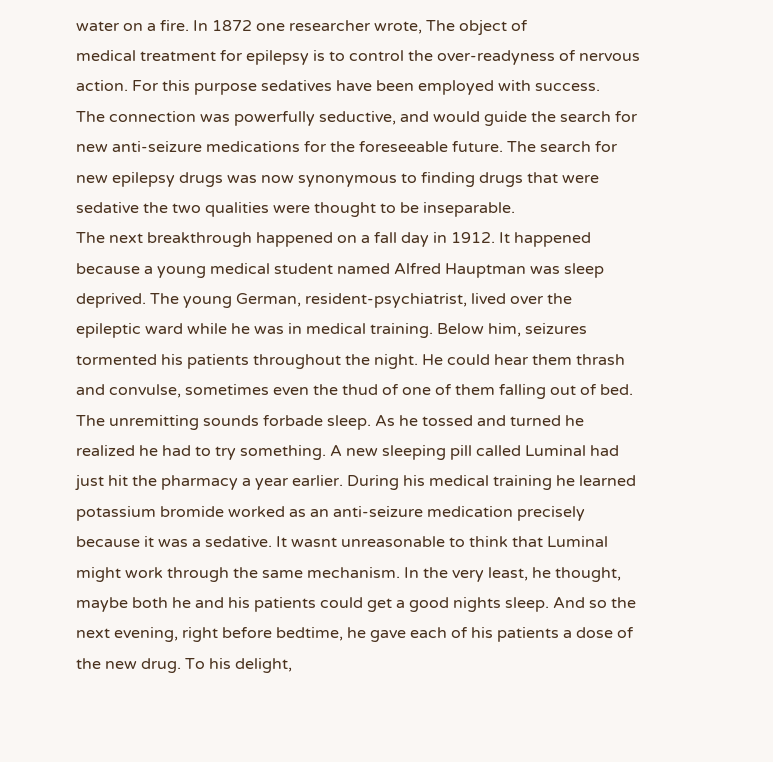water on a fire. In 1872 one researcher wrote, The object of
medical treatment for epilepsy is to control the over-readyness of nervous
action. For this purpose sedatives have been employed with success.
The connection was powerfully seductive, and would guide the search for
new anti-seizure medications for the foreseeable future. The search for
new epilepsy drugs was now synonymous to finding drugs that were
sedative the two qualities were thought to be inseparable.
The next breakthrough happened on a fall day in 1912. It happened
because a young medical student named Alfred Hauptman was sleep
deprived. The young German, resident-psychiatrist, lived over the
epileptic ward while he was in medical training. Below him, seizures
tormented his patients throughout the night. He could hear them thrash
and convulse, sometimes even the thud of one of them falling out of bed.
The unremitting sounds forbade sleep. As he tossed and turned he
realized he had to try something. A new sleeping pill called Luminal had
just hit the pharmacy a year earlier. During his medical training he learned
potassium bromide worked as an anti-seizure medication precisely
because it was a sedative. It wasnt unreasonable to think that Luminal
might work through the same mechanism. In the very least, he thought,
maybe both he and his patients could get a good nights sleep. And so the
next evening, right before bedtime, he gave each of his patients a dose of
the new drug. To his delight,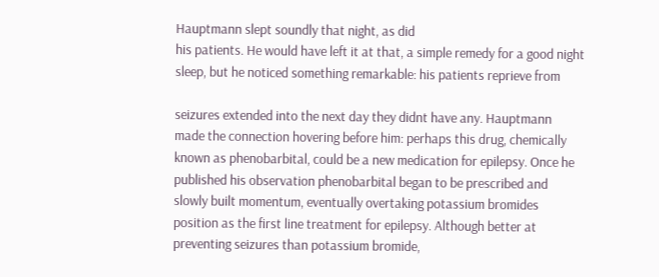Hauptmann slept soundly that night, as did
his patients. He would have left it at that, a simple remedy for a good night
sleep, but he noticed something remarkable: his patients reprieve from

seizures extended into the next day they didnt have any. Hauptmann
made the connection hovering before him: perhaps this drug, chemically
known as phenobarbital, could be a new medication for epilepsy. Once he
published his observation phenobarbital began to be prescribed and
slowly built momentum, eventually overtaking potassium bromides
position as the first line treatment for epilepsy. Although better at
preventing seizures than potassium bromide,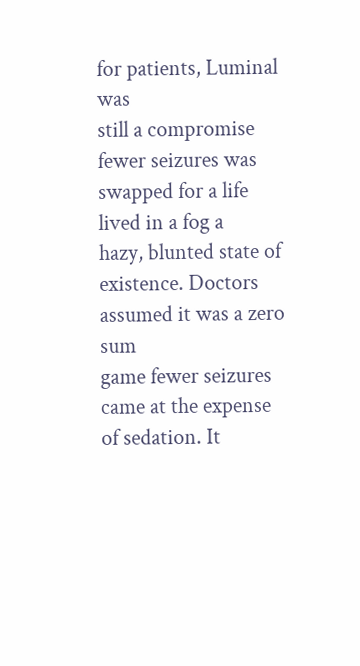for patients, Luminal was
still a compromise fewer seizures was swapped for a life lived in a fog a
hazy, blunted state of existence. Doctors assumed it was a zero sum
game fewer seizures came at the expense of sedation. It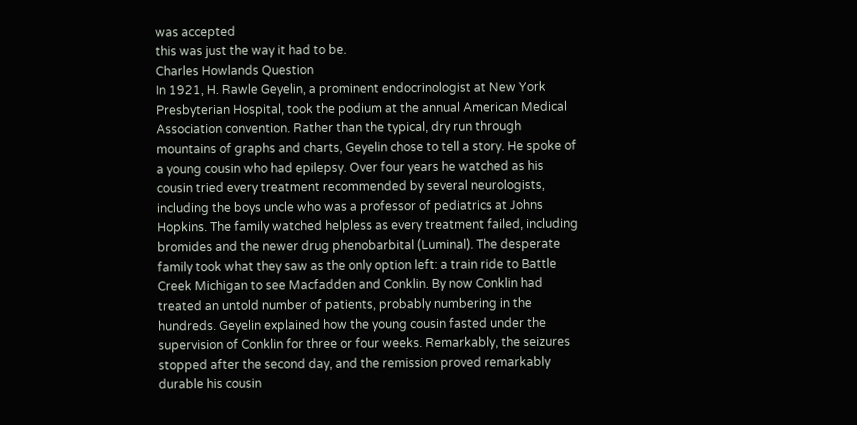was accepted
this was just the way it had to be.
Charles Howlands Question
In 1921, H. Rawle Geyelin, a prominent endocrinologist at New York
Presbyterian Hospital, took the podium at the annual American Medical
Association convention. Rather than the typical, dry run through
mountains of graphs and charts, Geyelin chose to tell a story. He spoke of
a young cousin who had epilepsy. Over four years he watched as his
cousin tried every treatment recommended by several neurologists,
including the boys uncle who was a professor of pediatrics at Johns
Hopkins. The family watched helpless as every treatment failed, including
bromides and the newer drug phenobarbital (Luminal). The desperate
family took what they saw as the only option left: a train ride to Battle
Creek Michigan to see Macfadden and Conklin. By now Conklin had
treated an untold number of patients, probably numbering in the
hundreds. Geyelin explained how the young cousin fasted under the
supervision of Conklin for three or four weeks. Remarkably, the seizures
stopped after the second day, and the remission proved remarkably
durable his cousin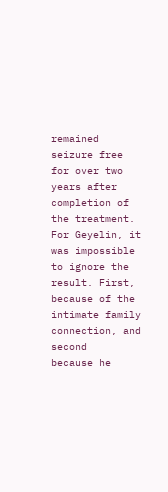remained seizure free for over two years after
completion of the treatment. For Geyelin, it was impossible to ignore the
result. First, because of the intimate family connection, and second
because he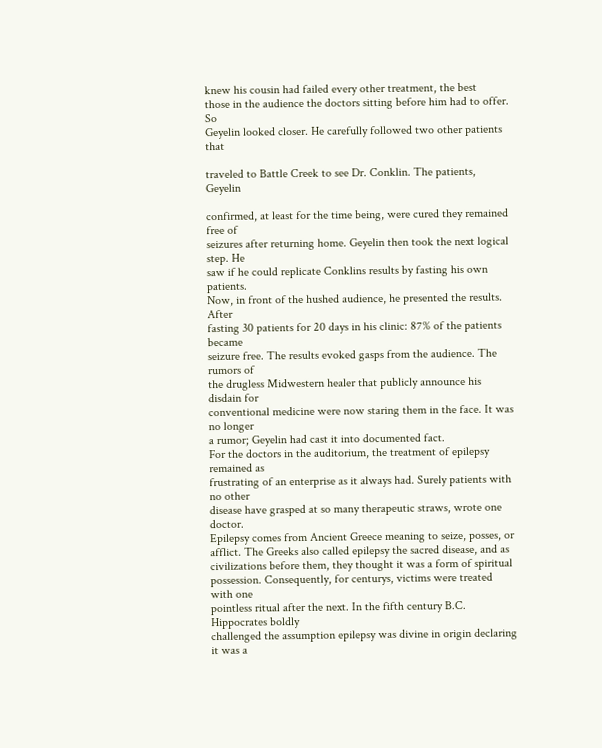knew his cousin had failed every other treatment, the best
those in the audience the doctors sitting before him had to offer. So
Geyelin looked closer. He carefully followed two other patients that

traveled to Battle Creek to see Dr. Conklin. The patients, Geyelin

confirmed, at least for the time being, were cured they remained free of
seizures after returning home. Geyelin then took the next logical step. He
saw if he could replicate Conklins results by fasting his own patients.
Now, in front of the hushed audience, he presented the results. After
fasting 30 patients for 20 days in his clinic: 87% of the patients became
seizure free. The results evoked gasps from the audience. The rumors of
the drugless Midwestern healer that publicly announce his disdain for
conventional medicine were now staring them in the face. It was no longer
a rumor; Geyelin had cast it into documented fact.
For the doctors in the auditorium, the treatment of epilepsy remained as
frustrating of an enterprise as it always had. Surely patients with no other
disease have grasped at so many therapeutic straws, wrote one doctor.
Epilepsy comes from Ancient Greece meaning to seize, posses, or
afflict. The Greeks also called epilepsy the sacred disease, and as
civilizations before them, they thought it was a form of spiritual
possession. Consequently, for centurys, victims were treated with one
pointless ritual after the next. In the fifth century B.C. Hippocrates boldly
challenged the assumption epilepsy was divine in origin declaring it was a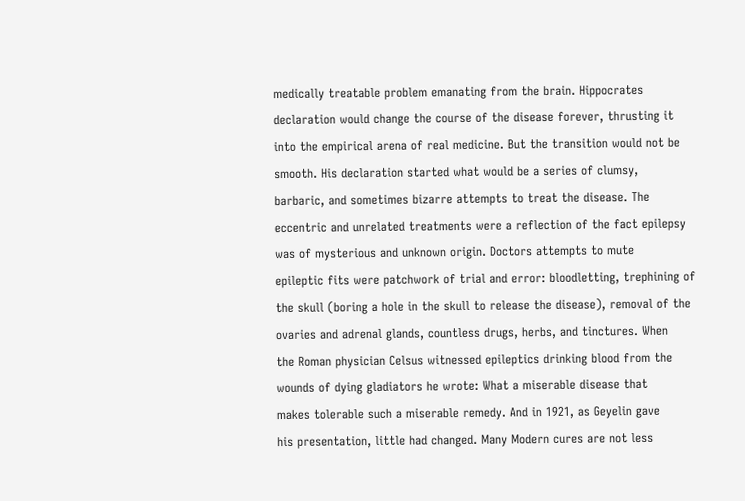medically treatable problem emanating from the brain. Hippocrates
declaration would change the course of the disease forever, thrusting it
into the empirical arena of real medicine. But the transition would not be
smooth. His declaration started what would be a series of clumsy,
barbaric, and sometimes bizarre attempts to treat the disease. The
eccentric and unrelated treatments were a reflection of the fact epilepsy
was of mysterious and unknown origin. Doctors attempts to mute
epileptic fits were patchwork of trial and error: bloodletting, trephining of
the skull (boring a hole in the skull to release the disease), removal of the
ovaries and adrenal glands, countless drugs, herbs, and tinctures. When
the Roman physician Celsus witnessed epileptics drinking blood from the
wounds of dying gladiators he wrote: What a miserable disease that
makes tolerable such a miserable remedy. And in 1921, as Geyelin gave
his presentation, little had changed. Many Modern cures are not less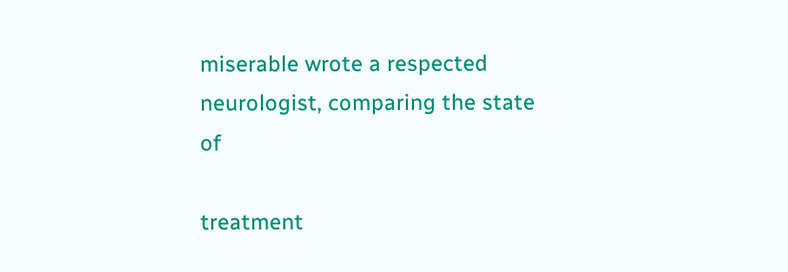miserable wrote a respected neurologist, comparing the state of

treatment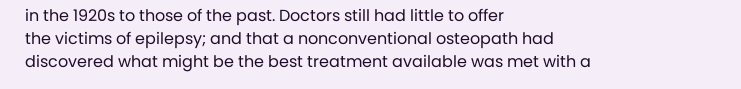in the 1920s to those of the past. Doctors still had little to offer
the victims of epilepsy; and that a nonconventional osteopath had
discovered what might be the best treatment available was met with a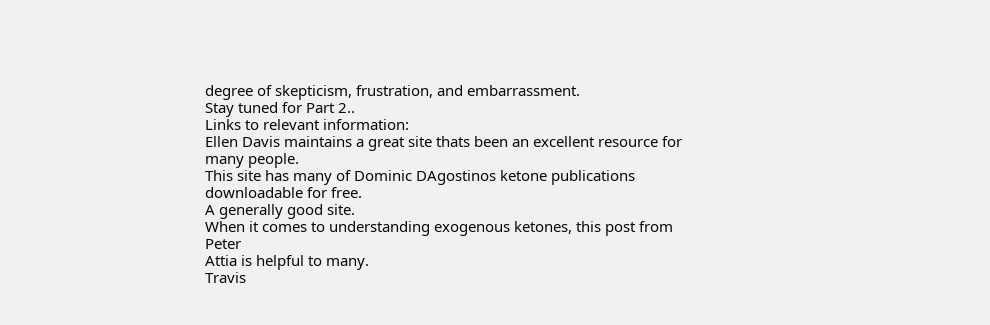degree of skepticism, frustration, and embarrassment.
Stay tuned for Part 2..
Links to relevant information:
Ellen Davis maintains a great site thats been an excellent resource for
many people.
This site has many of Dominic DAgostinos ketone publications
downloadable for free.
A generally good site.
When it comes to understanding exogenous ketones, this post from Peter
Attia is helpful to many.
Travis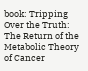book: Tripping Over the Truth: The Return of the Metabolic Theory
of Cancer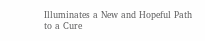Illuminates a New and Hopeful Path to a Cure